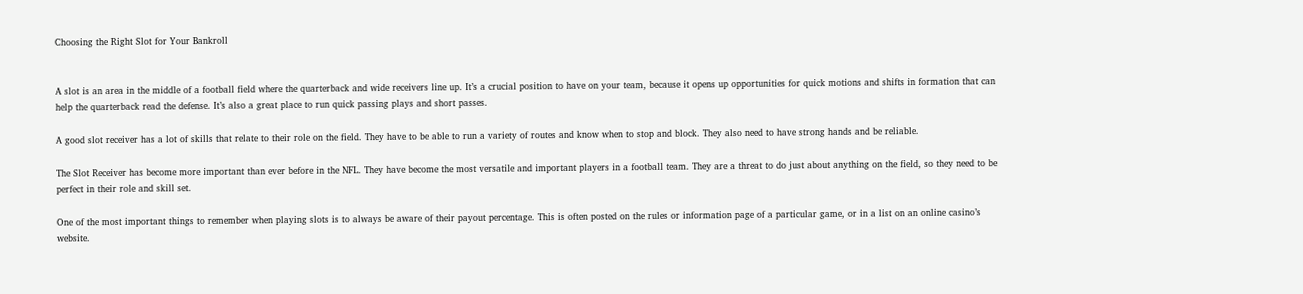Choosing the Right Slot for Your Bankroll


A slot is an area in the middle of a football field where the quarterback and wide receivers line up. It’s a crucial position to have on your team, because it opens up opportunities for quick motions and shifts in formation that can help the quarterback read the defense. It’s also a great place to run quick passing plays and short passes.

A good slot receiver has a lot of skills that relate to their role on the field. They have to be able to run a variety of routes and know when to stop and block. They also need to have strong hands and be reliable.

The Slot Receiver has become more important than ever before in the NFL. They have become the most versatile and important players in a football team. They are a threat to do just about anything on the field, so they need to be perfect in their role and skill set.

One of the most important things to remember when playing slots is to always be aware of their payout percentage. This is often posted on the rules or information page of a particular game, or in a list on an online casino’s website.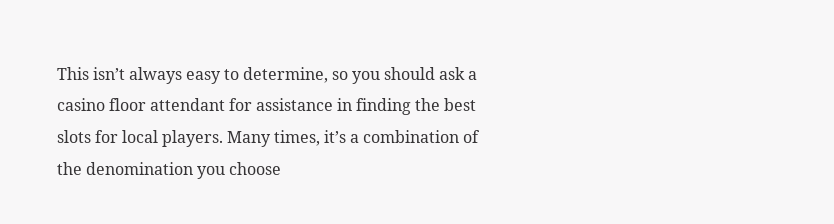This isn’t always easy to determine, so you should ask a casino floor attendant for assistance in finding the best slots for local players. Many times, it’s a combination of the denomination you choose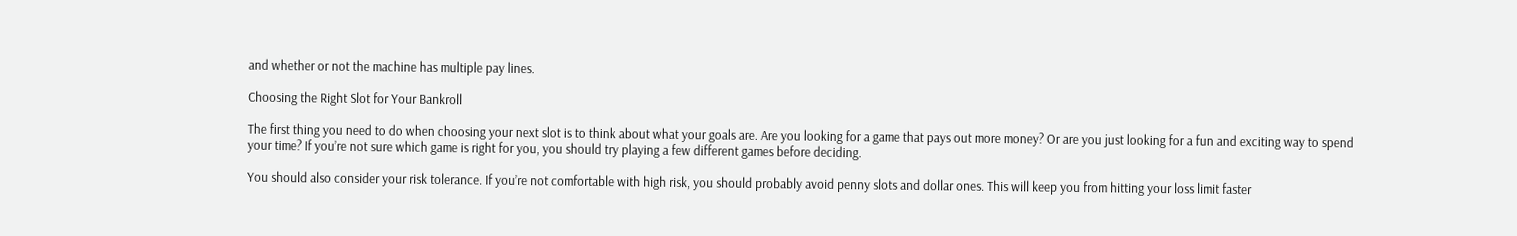and whether or not the machine has multiple pay lines.

Choosing the Right Slot for Your Bankroll

The first thing you need to do when choosing your next slot is to think about what your goals are. Are you looking for a game that pays out more money? Or are you just looking for a fun and exciting way to spend your time? If you’re not sure which game is right for you, you should try playing a few different games before deciding.

You should also consider your risk tolerance. If you’re not comfortable with high risk, you should probably avoid penny slots and dollar ones. This will keep you from hitting your loss limit faster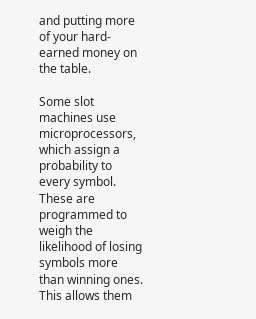and putting more of your hard-earned money on the table.

Some slot machines use microprocessors, which assign a probability to every symbol. These are programmed to weigh the likelihood of losing symbols more than winning ones. This allows them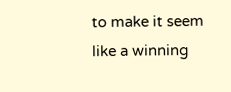to make it seem like a winning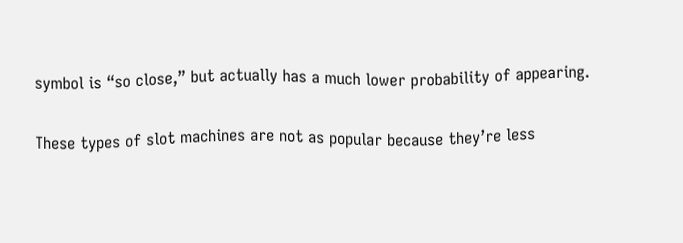symbol is “so close,” but actually has a much lower probability of appearing.

These types of slot machines are not as popular because they’re less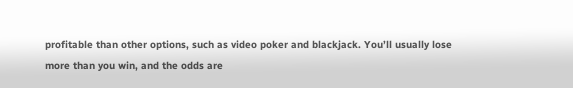profitable than other options, such as video poker and blackjack. You’ll usually lose more than you win, and the odds are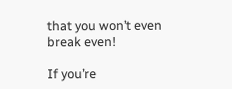that you won’t even break even!

If you’re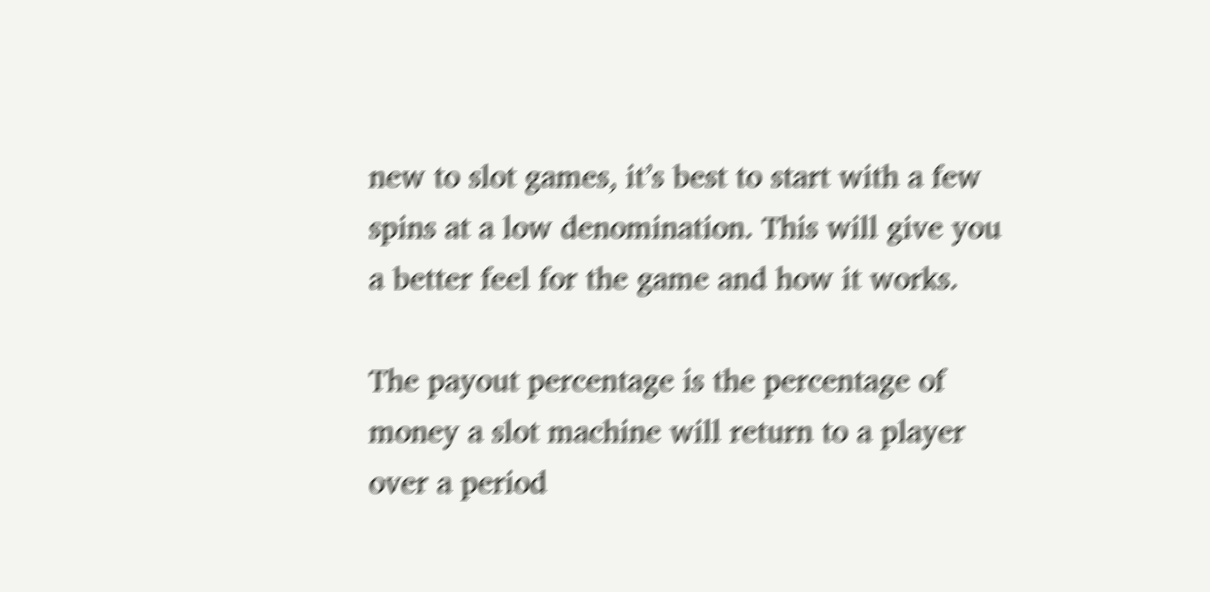new to slot games, it’s best to start with a few spins at a low denomination. This will give you a better feel for the game and how it works.

The payout percentage is the percentage of money a slot machine will return to a player over a period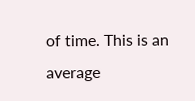of time. This is an average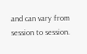and can vary from session to session.